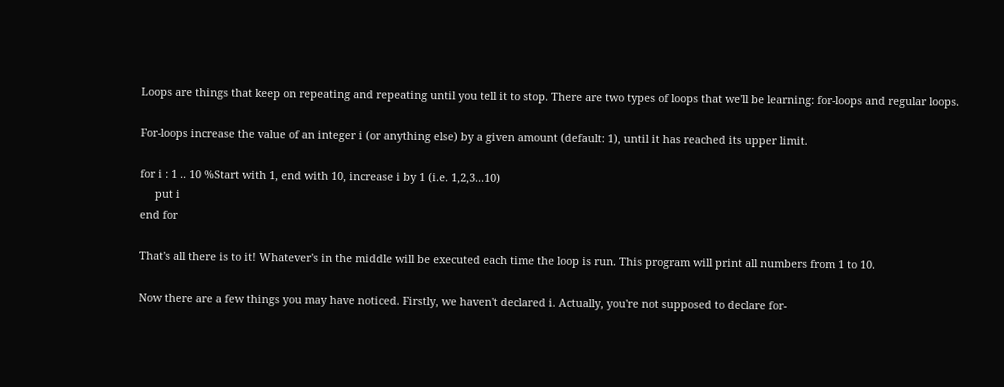Loops are things that keep on repeating and repeating until you tell it to stop. There are two types of loops that we'll be learning: for-loops and regular loops.

For-loops increase the value of an integer i (or anything else) by a given amount (default: 1), until it has reached its upper limit.

for i : 1 .. 10 %Start with 1, end with 10, increase i by 1 (i.e. 1,2,3...10)
     put i
end for

That's all there is to it! Whatever's in the middle will be executed each time the loop is run. This program will print all numbers from 1 to 10.

Now there are a few things you may have noticed. Firstly, we haven't declared i. Actually, you're not supposed to declare for-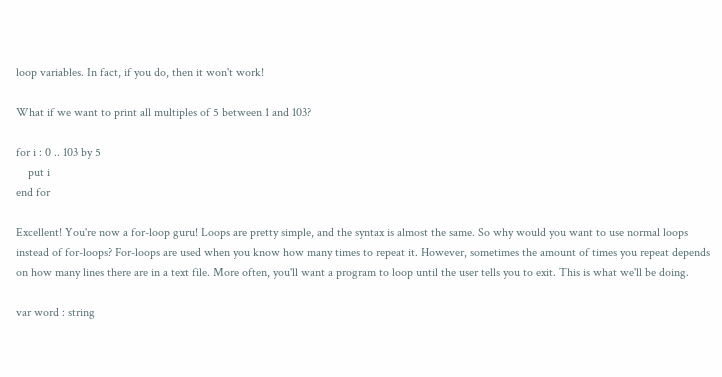loop variables. In fact, if you do, then it won't work!

What if we want to print all multiples of 5 between 1 and 103?

for i : 0 .. 103 by 5
    put i
end for

Excellent! You're now a for-loop guru! Loops are pretty simple, and the syntax is almost the same. So why would you want to use normal loops instead of for-loops? For-loops are used when you know how many times to repeat it. However, sometimes the amount of times you repeat depends on how many lines there are in a text file. More often, you'll want a program to loop until the user tells you to exit. This is what we'll be doing.

var word : string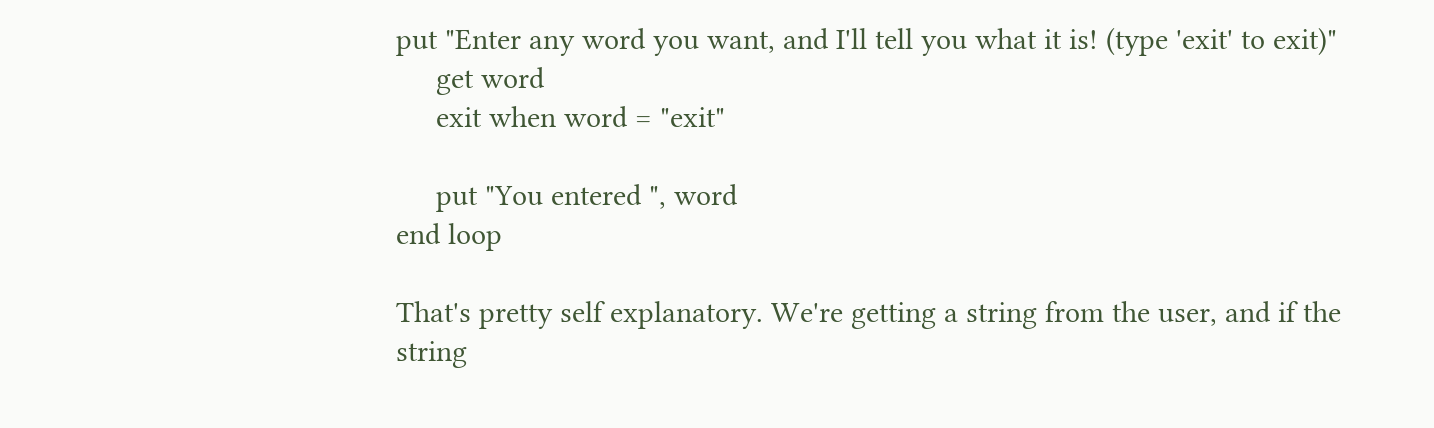put "Enter any word you want, and I'll tell you what it is! (type 'exit' to exit)"
     get word
     exit when word = "exit"

     put "You entered ", word
end loop

That's pretty self explanatory. We're getting a string from the user, and if the string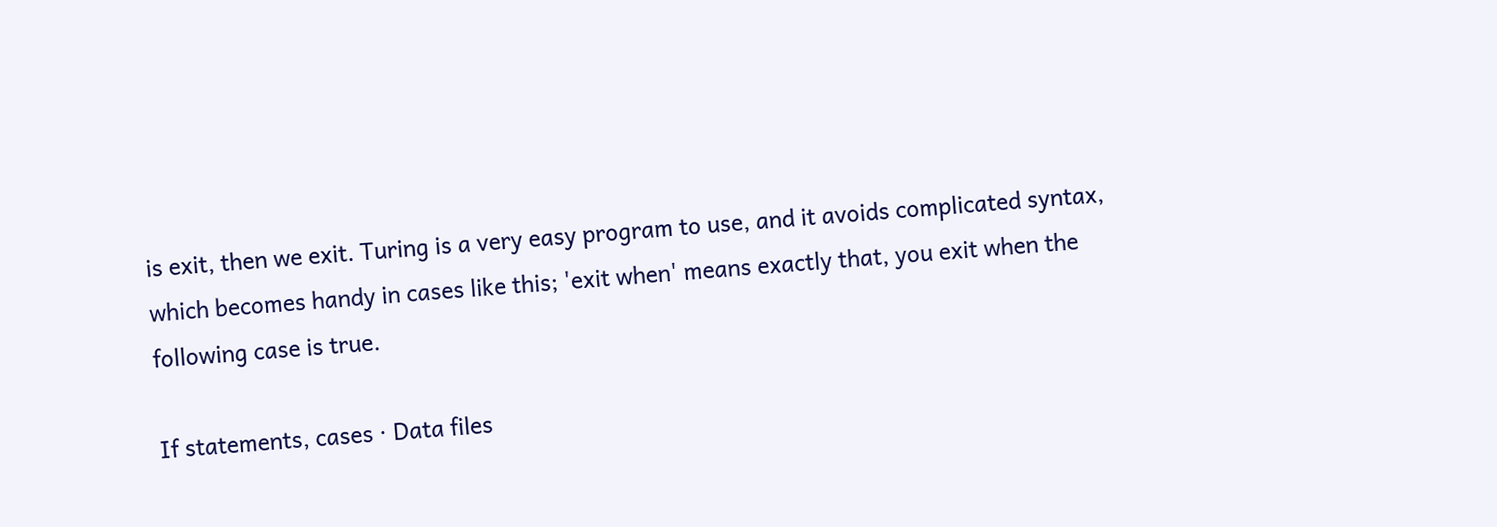is exit, then we exit. Turing is a very easy program to use, and it avoids complicated syntax, which becomes handy in cases like this; 'exit when' means exactly that, you exit when the following case is true.

If statements, cases · Data files